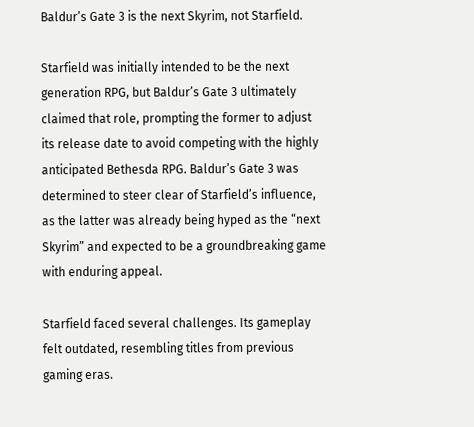Baldur’s Gate 3 is the next Skyrim, not Starfield.

Starfield was initially intended to be the next generation RPG, but Baldur’s Gate 3 ultimately claimed that role, prompting the former to adjust its release date to avoid competing with the highly anticipated Bethesda RPG. Baldur’s Gate 3 was determined to steer clear of Starfield’s influence, as the latter was already being hyped as the “next Skyrim” and expected to be a groundbreaking game with enduring appeal.

Starfield faced several challenges. Its gameplay felt outdated, resembling titles from previous gaming eras.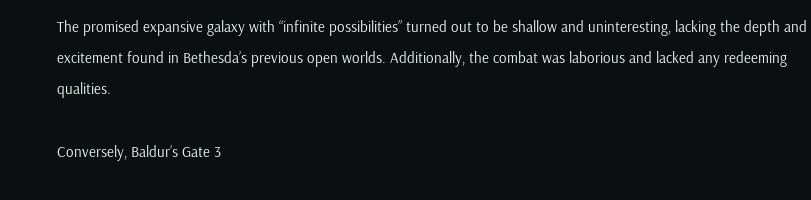The promised expansive galaxy with “infinite possibilities” turned out to be shallow and uninteresting, lacking the depth and excitement found in Bethesda’s previous open worlds. Additionally, the combat was laborious and lacked any redeeming qualities.

Conversely, Baldur’s Gate 3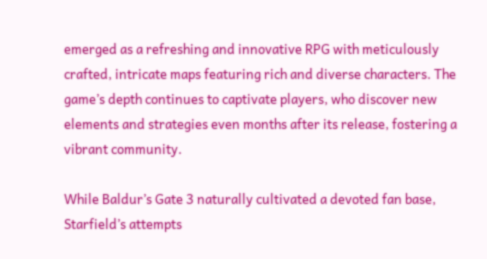emerged as a refreshing and innovative RPG with meticulously crafted, intricate maps featuring rich and diverse characters. The game’s depth continues to captivate players, who discover new elements and strategies even months after its release, fostering a vibrant community.

While Baldur’s Gate 3 naturally cultivated a devoted fan base, Starfield’s attempts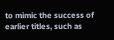to mimic the success of earlier titles, such as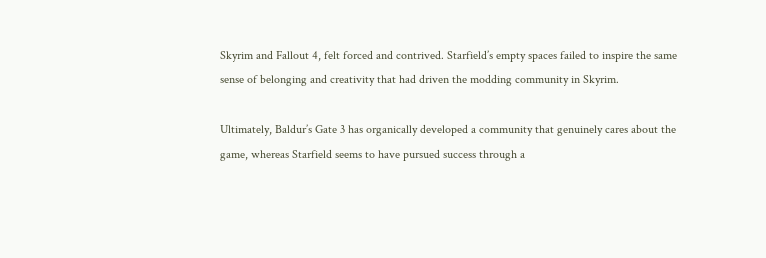Skyrim and Fallout 4, felt forced and contrived. Starfield’s empty spaces failed to inspire the same sense of belonging and creativity that had driven the modding community in Skyrim.

Ultimately, Baldur’s Gate 3 has organically developed a community that genuinely cares about the game, whereas Starfield seems to have pursued success through a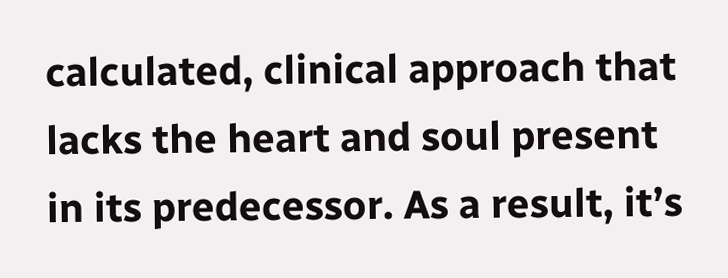calculated, clinical approach that lacks the heart and soul present in its predecessor. As a result, it’s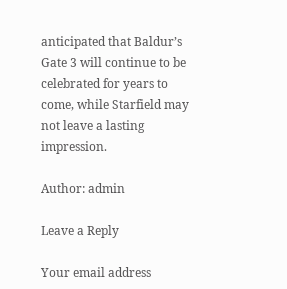anticipated that Baldur’s Gate 3 will continue to be celebrated for years to come, while Starfield may not leave a lasting impression.

Author: admin

Leave a Reply

Your email address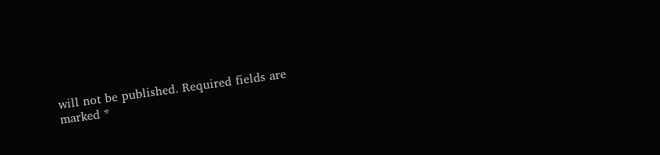will not be published. Required fields are marked *